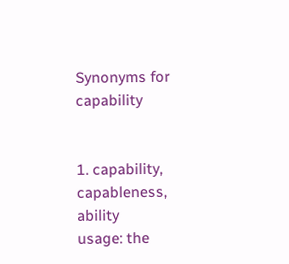Synonyms for capability


1. capability, capableness, ability
usage: the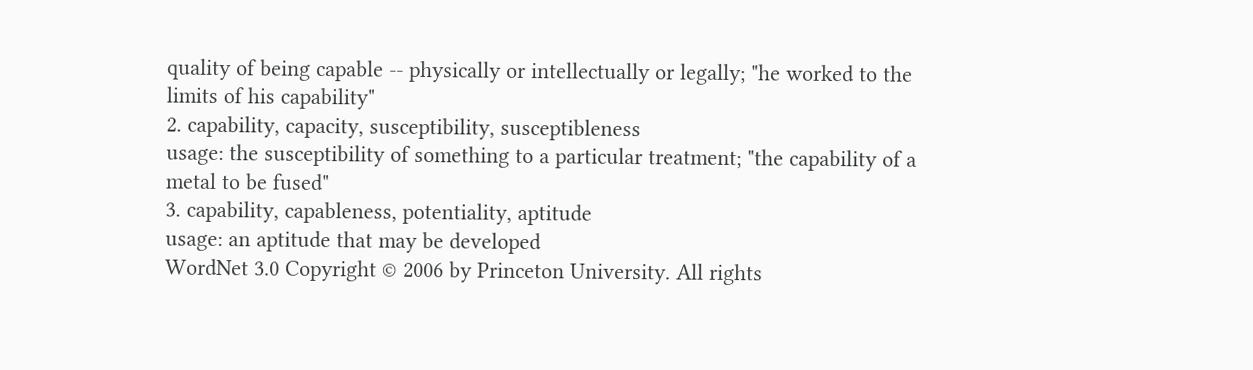quality of being capable -- physically or intellectually or legally; "he worked to the limits of his capability"
2. capability, capacity, susceptibility, susceptibleness
usage: the susceptibility of something to a particular treatment; "the capability of a metal to be fused"
3. capability, capableness, potentiality, aptitude
usage: an aptitude that may be developed
WordNet 3.0 Copyright © 2006 by Princeton University. All rights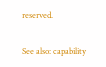reserved.

See also: capability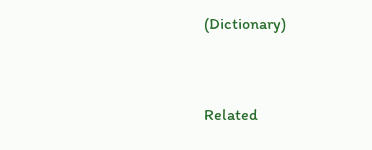(Dictionary)


Related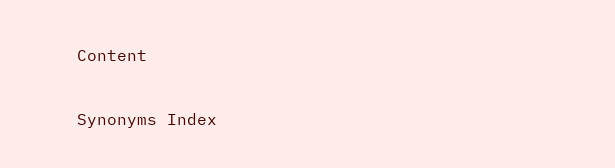Content

Synonyms Index